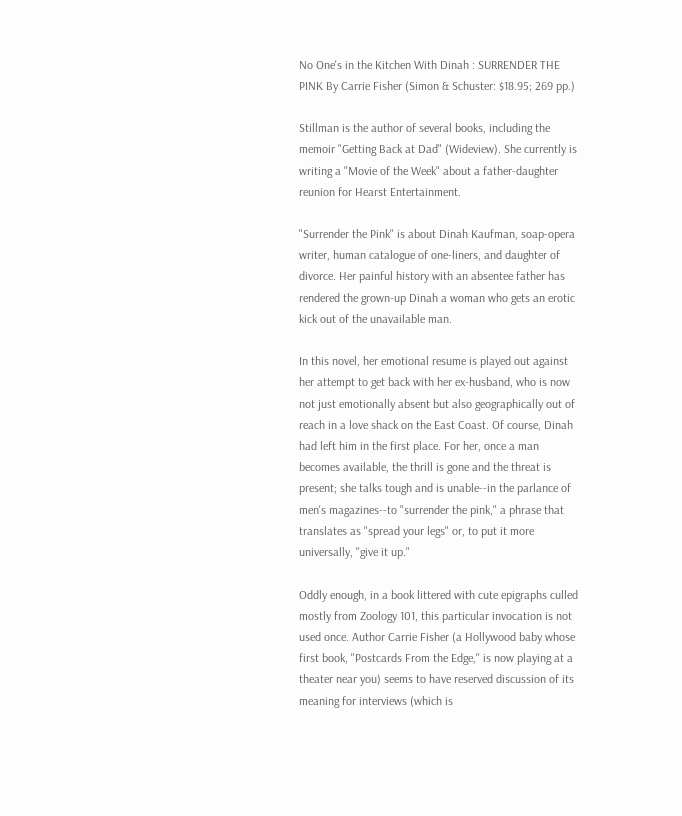No One's in the Kitchen With Dinah : SURRENDER THE PINK By Carrie Fisher (Simon & Schuster: $18.95; 269 pp.)

Stillman is the author of several books, including the memoir "Getting Back at Dad" (Wideview). She currently is writing a "Movie of the Week" about a father-daughter reunion for Hearst Entertainment.

"Surrender the Pink" is about Dinah Kaufman, soap-opera writer, human catalogue of one-liners, and daughter of divorce. Her painful history with an absentee father has rendered the grown-up Dinah a woman who gets an erotic kick out of the unavailable man.

In this novel, her emotional resume is played out against her attempt to get back with her ex-husband, who is now not just emotionally absent but also geographically out of reach in a love shack on the East Coast. Of course, Dinah had left him in the first place. For her, once a man becomes available, the thrill is gone and the threat is present; she talks tough and is unable--in the parlance of men's magazines--to "surrender the pink," a phrase that translates as "spread your legs" or, to put it more universally, "give it up."

Oddly enough, in a book littered with cute epigraphs culled mostly from Zoology 101, this particular invocation is not used once. Author Carrie Fisher (a Hollywood baby whose first book, "Postcards From the Edge," is now playing at a theater near you) seems to have reserved discussion of its meaning for interviews (which is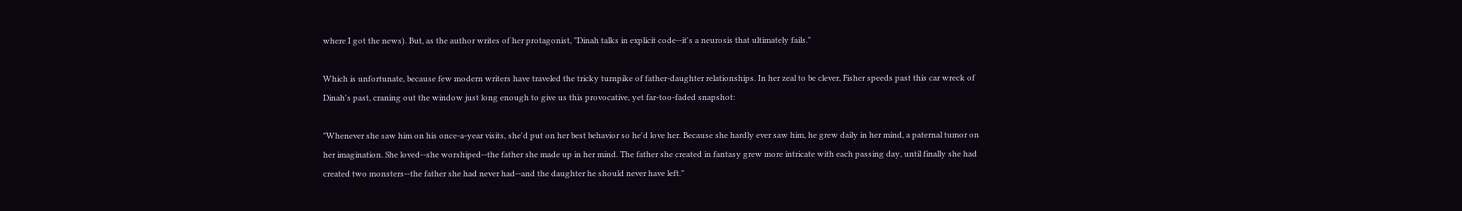where I got the news). But, as the author writes of her protagonist, "Dinah talks in explicit code--it's a neurosis that ultimately fails."

Which is unfortunate, because few modern writers have traveled the tricky turnpike of father-daughter relationships. In her zeal to be clever, Fisher speeds past this car wreck of Dinah's past, craning out the window just long enough to give us this provocative, yet far-too-faded snapshot:

"Whenever she saw him on his once-a-year visits, she'd put on her best behavior so he'd love her. Because she hardly ever saw him, he grew daily in her mind, a paternal tumor on her imagination. She loved--she worshiped--the father she made up in her mind. The father she created in fantasy grew more intricate with each passing day, until finally she had created two monsters--the father she had never had--and the daughter he should never have left."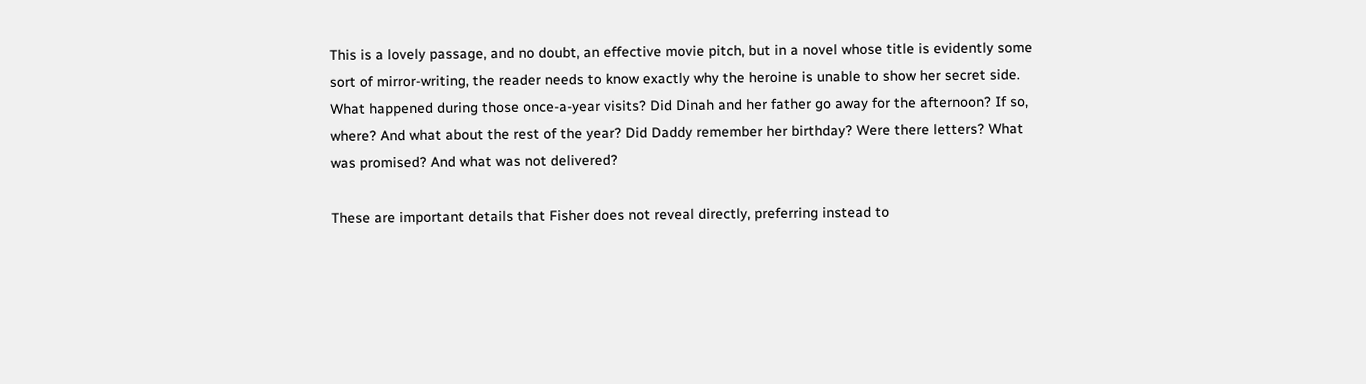This is a lovely passage, and no doubt, an effective movie pitch, but in a novel whose title is evidently some sort of mirror-writing, the reader needs to know exactly why the heroine is unable to show her secret side. What happened during those once-a-year visits? Did Dinah and her father go away for the afternoon? If so, where? And what about the rest of the year? Did Daddy remember her birthday? Were there letters? What was promised? And what was not delivered?

These are important details that Fisher does not reveal directly, preferring instead to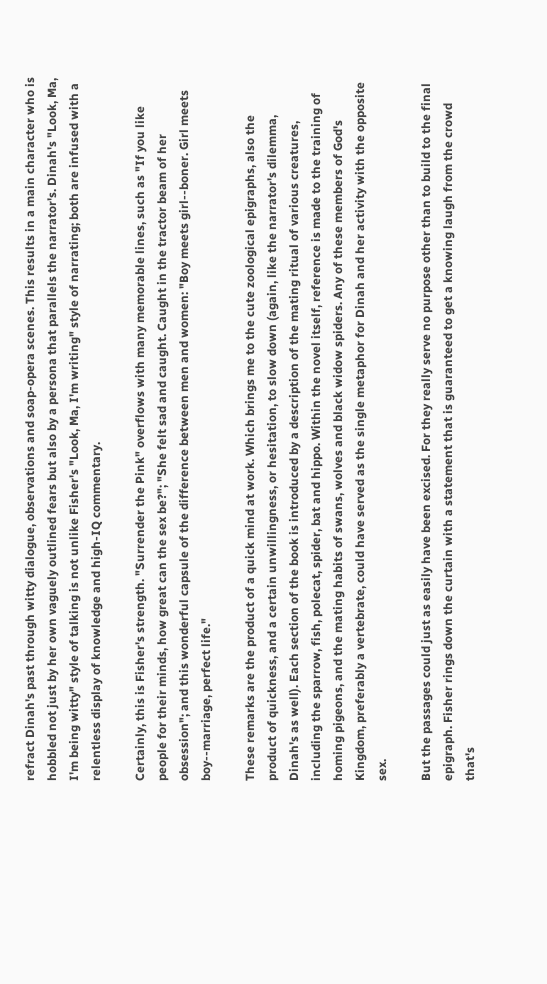refract Dinah's past through witty dialogue, observations and soap-opera scenes. This results in a main character who is hobbled not just by her own vaguely outlined fears but also by a persona that parallels the narrator's. Dinah's "Look, Ma, I'm being witty" style of talking is not unlike Fisher's "Look, Ma, I'm writing" style of narrating; both are infused with a relentless display of knowledge and high-IQ commentary.

Certainly, this is Fisher's strength. "Surrender the Pink" overflows with many memorable lines, such as "If you like people for their minds, how great can the sex be?"; "She felt sad and caught. Caught in the tractor beam of her obsession"; and this wonderful capsule of the difference between men and women: "Boy meets girl--boner. Girl meets boy--marriage, perfect life."

These remarks are the product of a quick mind at work. Which brings me to the cute zoological epigraphs, also the product of quickness, and a certain unwillingness, or hesitation, to slow down (again, like the narrator's dilemma, Dinah's as well). Each section of the book is introduced by a description of the mating ritual of various creatures, including the sparrow, fish, polecat, spider, bat and hippo. Within the novel itself, reference is made to the training of homing pigeons, and the mating habits of swans, wolves and black widow spiders. Any of these members of God's Kingdom, preferably a vertebrate, could have served as the single metaphor for Dinah and her activity with the opposite sex.

But the passages could just as easily have been excised. For they really serve no purpose other than to build to the final epigraph. Fisher rings down the curtain with a statement that is guaranteed to get a knowing laugh from the crowd that's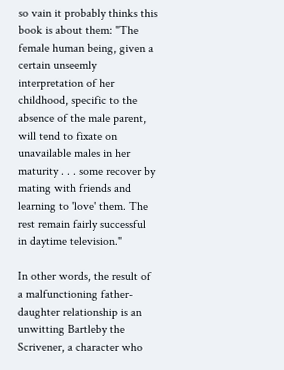so vain it probably thinks this book is about them: "The female human being, given a certain unseemly interpretation of her childhood, specific to the absence of the male parent, will tend to fixate on unavailable males in her maturity . . . some recover by mating with friends and learning to 'love' them. The rest remain fairly successful in daytime television."

In other words, the result of a malfunctioning father-daughter relationship is an unwitting Bartleby the Scrivener, a character who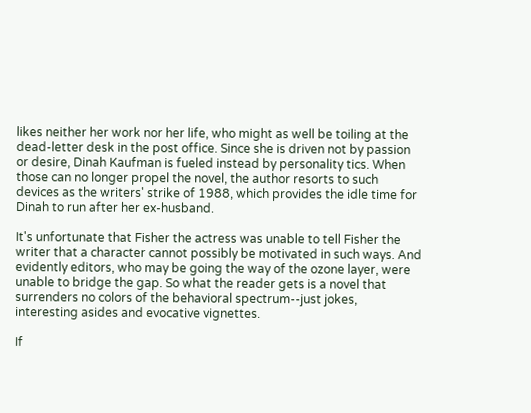likes neither her work nor her life, who might as well be toiling at the dead-letter desk in the post office. Since she is driven not by passion or desire, Dinah Kaufman is fueled instead by personality tics. When those can no longer propel the novel, the author resorts to such devices as the writers' strike of 1988, which provides the idle time for Dinah to run after her ex-husband.

It's unfortunate that Fisher the actress was unable to tell Fisher the writer that a character cannot possibly be motivated in such ways. And evidently editors, who may be going the way of the ozone layer, were unable to bridge the gap. So what the reader gets is a novel that surrenders no colors of the behavioral spectrum--just jokes, interesting asides and evocative vignettes.

If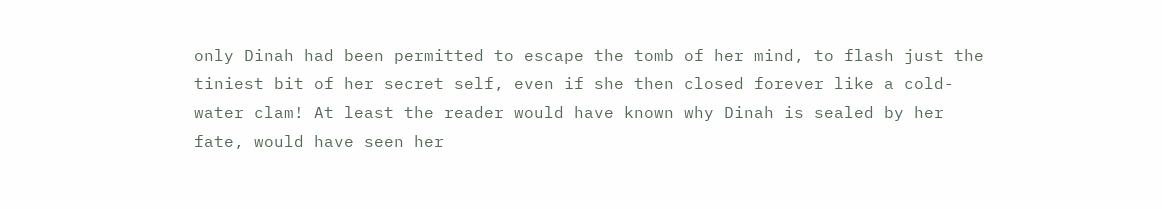only Dinah had been permitted to escape the tomb of her mind, to flash just the tiniest bit of her secret self, even if she then closed forever like a cold-water clam! At least the reader would have known why Dinah is sealed by her fate, would have seen her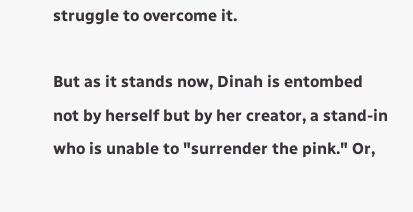struggle to overcome it.

But as it stands now, Dinah is entombed not by herself but by her creator, a stand-in who is unable to "surrender the pink." Or,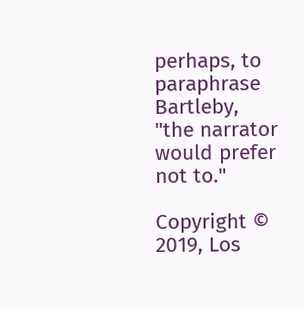perhaps, to paraphrase Bartleby, "the narrator would prefer not to."

Copyright © 2019, Los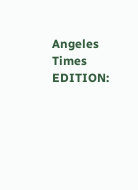Angeles Times
EDITION: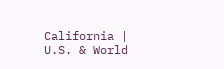California | U.S. & World